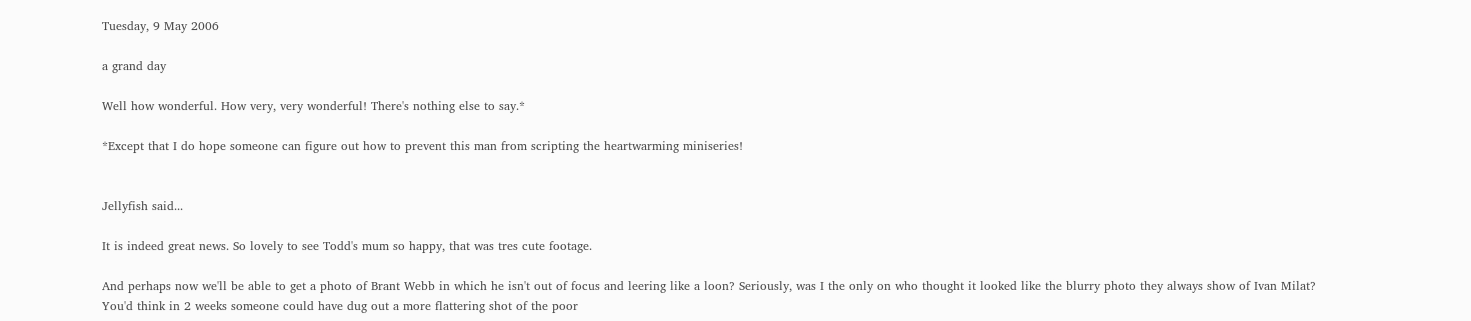Tuesday, 9 May 2006

a grand day

Well how wonderful. How very, very wonderful! There's nothing else to say.*

*Except that I do hope someone can figure out how to prevent this man from scripting the heartwarming miniseries!


Jellyfish said...

It is indeed great news. So lovely to see Todd's mum so happy, that was tres cute footage.

And perhaps now we'll be able to get a photo of Brant Webb in which he isn't out of focus and leering like a loon? Seriously, was I the only on who thought it looked like the blurry photo they always show of Ivan Milat? You'd think in 2 weeks someone could have dug out a more flattering shot of the poor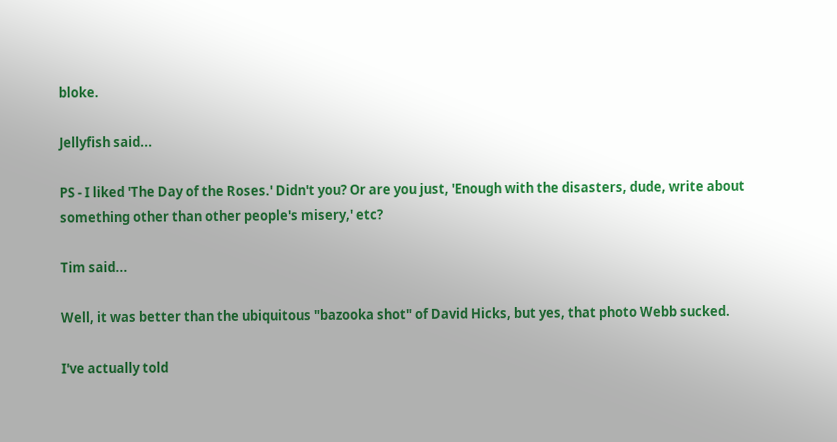bloke.

Jellyfish said...

PS - I liked 'The Day of the Roses.' Didn't you? Or are you just, 'Enough with the disasters, dude, write about something other than other people's misery,' etc?

Tim said...

Well, it was better than the ubiquitous "bazooka shot" of David Hicks, but yes, that photo Webb sucked.

I've actually told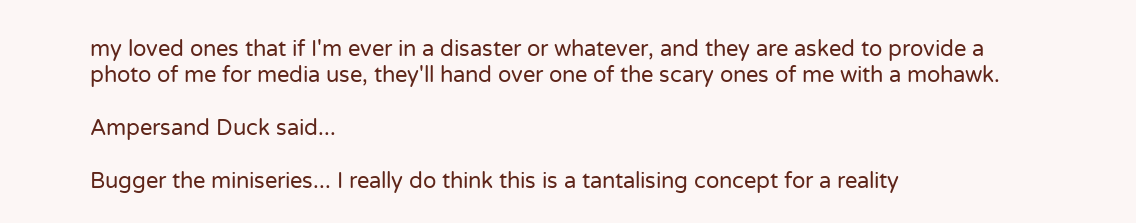my loved ones that if I'm ever in a disaster or whatever, and they are asked to provide a photo of me for media use, they'll hand over one of the scary ones of me with a mohawk.

Ampersand Duck said...

Bugger the miniseries... I really do think this is a tantalising concept for a reality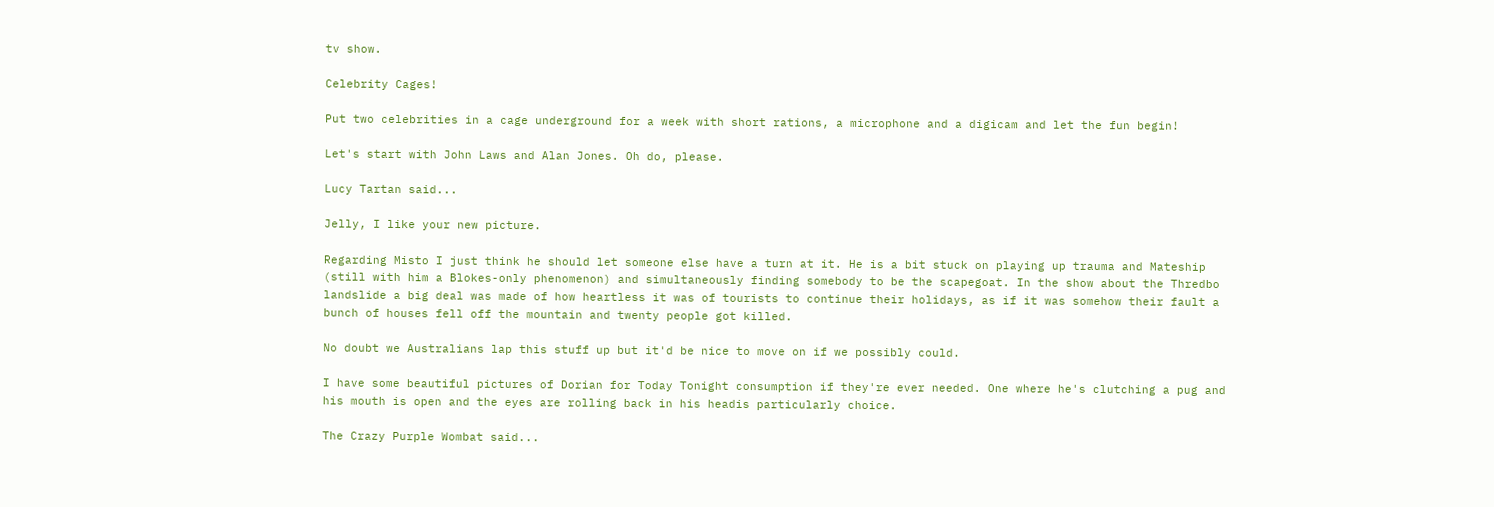tv show.

Celebrity Cages!

Put two celebrities in a cage underground for a week with short rations, a microphone and a digicam and let the fun begin!

Let's start with John Laws and Alan Jones. Oh do, please.

Lucy Tartan said...

Jelly, I like your new picture.

Regarding Misto I just think he should let someone else have a turn at it. He is a bit stuck on playing up trauma and Mateship (still with him a Blokes-only phenomenon) and simultaneously finding somebody to be the scapegoat. In the show about the Thredbo landslide a big deal was made of how heartless it was of tourists to continue their holidays, as if it was somehow their fault a bunch of houses fell off the mountain and twenty people got killed.

No doubt we Australians lap this stuff up but it'd be nice to move on if we possibly could.

I have some beautiful pictures of Dorian for Today Tonight consumption if they're ever needed. One where he's clutching a pug and his mouth is open and the eyes are rolling back in his headis particularly choice.

The Crazy Purple Wombat said...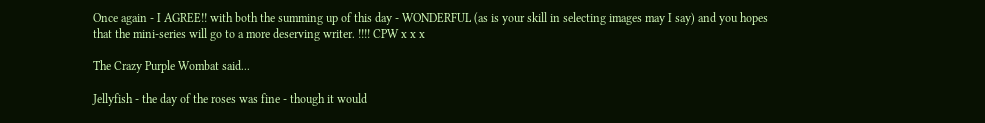Once again - I AGREE!! with both the summing up of this day - WONDERFUL (as is your skill in selecting images may I say) and you hopes that the mini-series will go to a more deserving writer. !!!! CPW x x x

The Crazy Purple Wombat said...

Jellyfish - the day of the roses was fine - though it would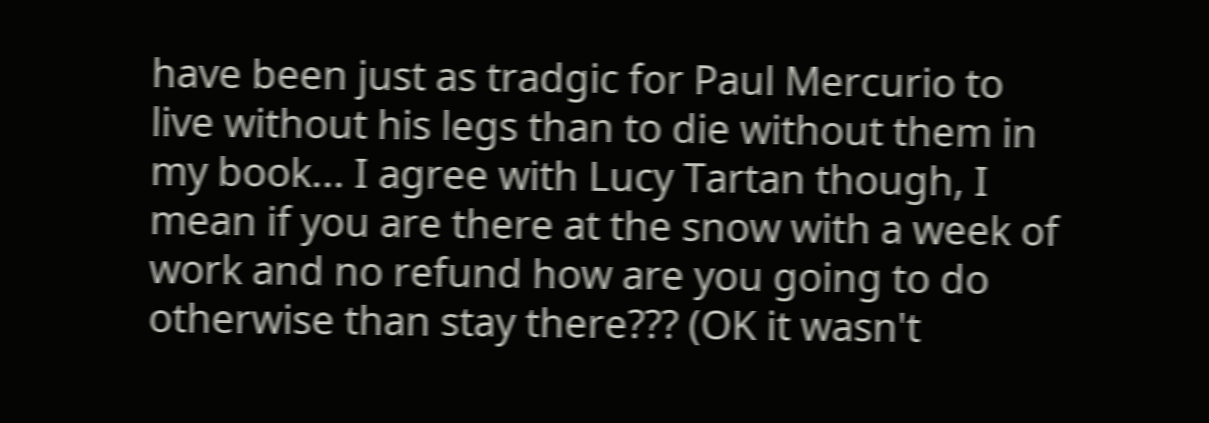have been just as tradgic for Paul Mercurio to live without his legs than to die without them in my book... I agree with Lucy Tartan though, I mean if you are there at the snow with a week of work and no refund how are you going to do otherwise than stay there??? (OK it wasn't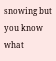snowing but you know what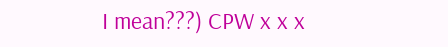I mean???) CPW x x x